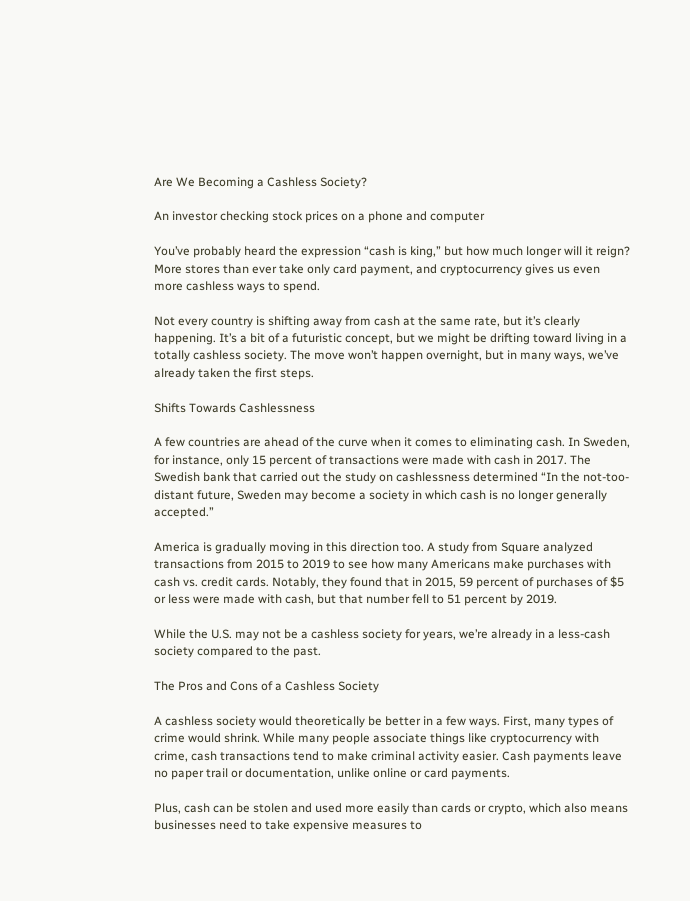Are We Becoming a Cashless Society?

An investor checking stock prices on a phone and computer

You’ve probably heard the expression “cash is king,” but how much longer will it reign? More stores than ever take only card payment, and cryptocurrency gives us even more cashless ways to spend.

Not every country is shifting away from cash at the same rate, but it’s clearly happening. It’s a bit of a futuristic concept, but we might be drifting toward living in a totally cashless society. The move won’t happen overnight, but in many ways, we’ve already taken the first steps.

Shifts Towards Cashlessness

A few countries are ahead of the curve when it comes to eliminating cash. In Sweden, for instance, only 15 percent of transactions were made with cash in 2017. The Swedish bank that carried out the study on cashlessness determined “In the not-too-distant future, Sweden may become a society in which cash is no longer generally accepted.”

America is gradually moving in this direction too. A study from Square analyzed transactions from 2015 to 2019 to see how many Americans make purchases with cash vs. credit cards. Notably, they found that in 2015, 59 percent of purchases of $5 or less were made with cash, but that number fell to 51 percent by 2019.

While the U.S. may not be a cashless society for years, we’re already in a less-cash society compared to the past.

The Pros and Cons of a Cashless Society

A cashless society would theoretically be better in a few ways. First, many types of crime would shrink. While many people associate things like cryptocurrency with crime, cash transactions tend to make criminal activity easier. Cash payments leave no paper trail or documentation, unlike online or card payments.

Plus, cash can be stolen and used more easily than cards or crypto, which also means businesses need to take expensive measures to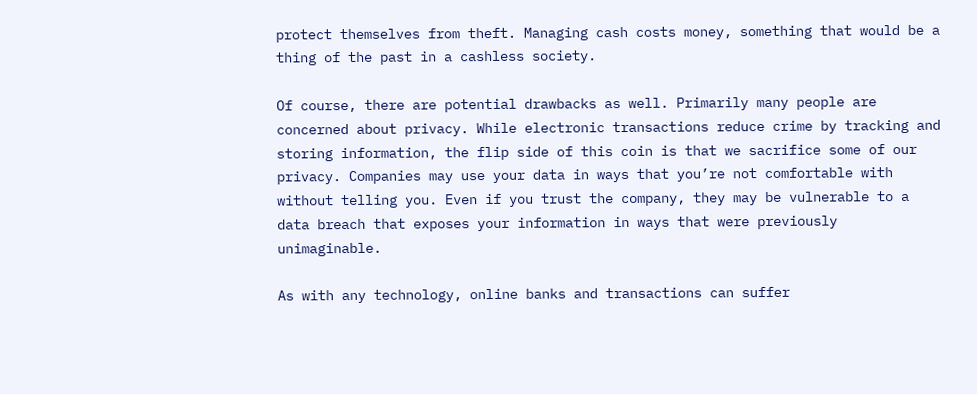protect themselves from theft. Managing cash costs money, something that would be a thing of the past in a cashless society.

Of course, there are potential drawbacks as well. Primarily many people are concerned about privacy. While electronic transactions reduce crime by tracking and storing information, the flip side of this coin is that we sacrifice some of our privacy. Companies may use your data in ways that you’re not comfortable with without telling you. Even if you trust the company, they may be vulnerable to a data breach that exposes your information in ways that were previously unimaginable.

As with any technology, online banks and transactions can suffer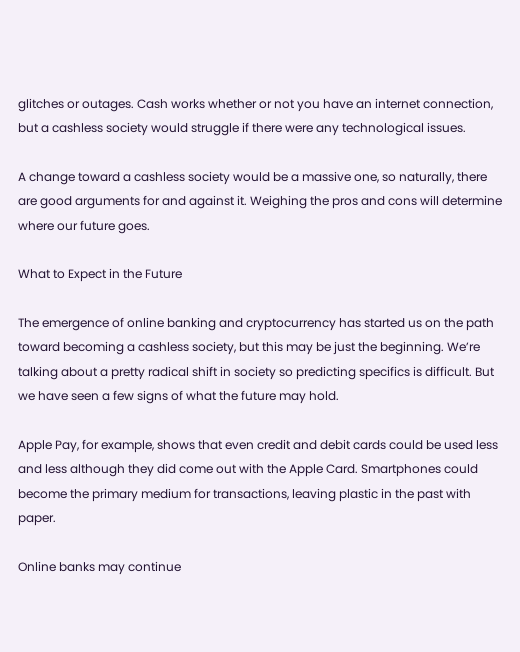glitches or outages. Cash works whether or not you have an internet connection, but a cashless society would struggle if there were any technological issues.

A change toward a cashless society would be a massive one, so naturally, there are good arguments for and against it. Weighing the pros and cons will determine where our future goes.

What to Expect in the Future

The emergence of online banking and cryptocurrency has started us on the path toward becoming a cashless society, but this may be just the beginning. We’re talking about a pretty radical shift in society so predicting specifics is difficult. But we have seen a few signs of what the future may hold.

Apple Pay, for example, shows that even credit and debit cards could be used less and less although they did come out with the Apple Card. Smartphones could become the primary medium for transactions, leaving plastic in the past with paper.

Online banks may continue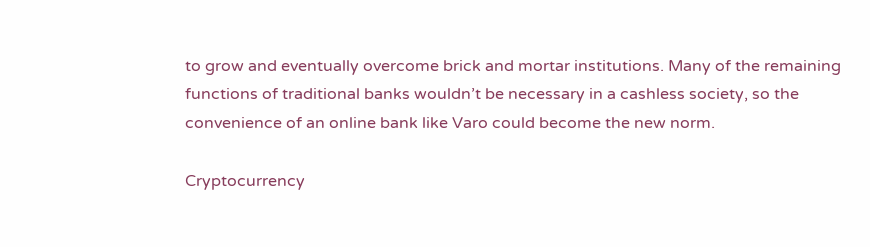to grow and eventually overcome brick and mortar institutions. Many of the remaining functions of traditional banks wouldn’t be necessary in a cashless society, so the convenience of an online bank like Varo could become the new norm.

Cryptocurrency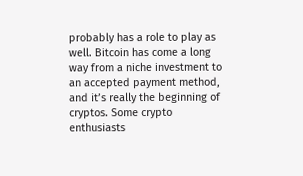probably has a role to play as well. Bitcoin has come a long way from a niche investment to an accepted payment method, and it’s really the beginning of cryptos. Some crypto enthusiasts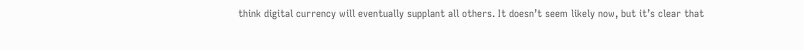think digital currency will eventually supplant all others. It doesn’t seem likely now, but it’s clear that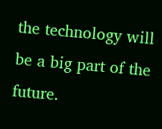the technology will be a big part of the future.